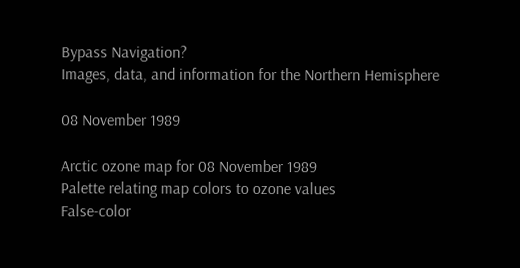Bypass Navigation?
Images, data, and information for the Northern Hemisphere

08 November 1989

Arctic ozone map for 08 November 1989
Palette relating map colors to ozone values
False-color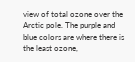view of total ozone over the Arctic pole. The purple and blue colors are where there is the least ozone,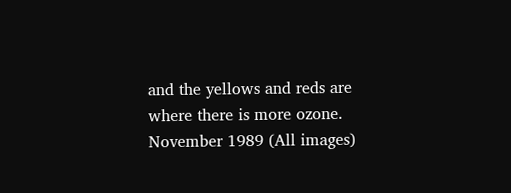and the yellows and reds are where there is more ozone.
November 1989 (All images)